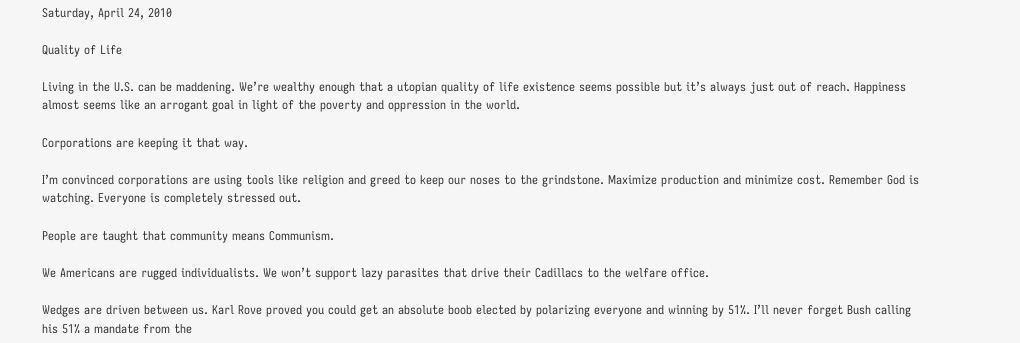Saturday, April 24, 2010

Quality of Life

Living in the U.S. can be maddening. We’re wealthy enough that a utopian quality of life existence seems possible but it’s always just out of reach. Happiness almost seems like an arrogant goal in light of the poverty and oppression in the world.

Corporations are keeping it that way.

I’m convinced corporations are using tools like religion and greed to keep our noses to the grindstone. Maximize production and minimize cost. Remember God is watching. Everyone is completely stressed out.

People are taught that community means Communism.

We Americans are rugged individualists. We won’t support lazy parasites that drive their Cadillacs to the welfare office.

Wedges are driven between us. Karl Rove proved you could get an absolute boob elected by polarizing everyone and winning by 51%. I’ll never forget Bush calling his 51% a mandate from the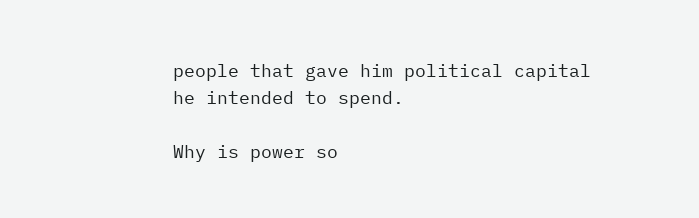people that gave him political capital he intended to spend.

Why is power so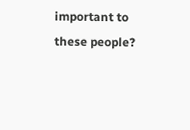important to these people?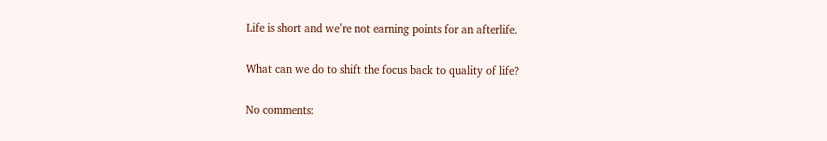Life is short and we’re not earning points for an afterlife.

What can we do to shift the focus back to quality of life?

No comments: